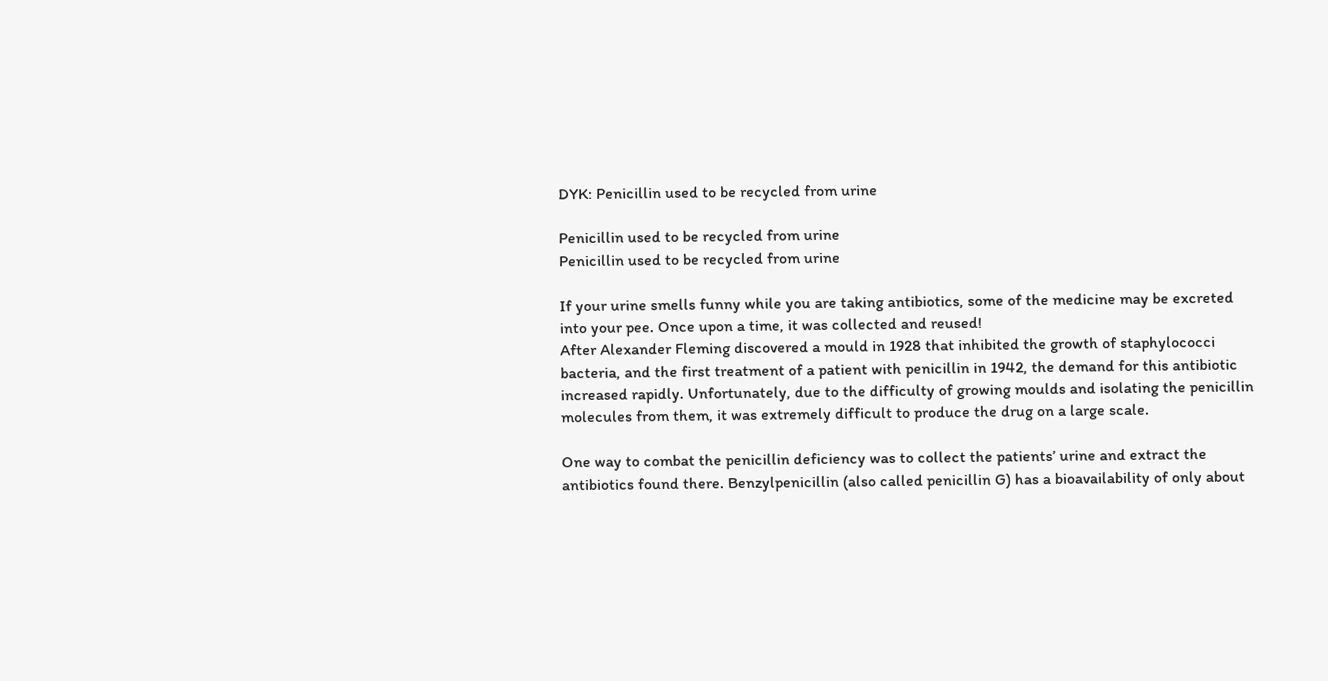DYK: Penicillin used to be recycled from urine

Penicillin used to be recycled from urine
Penicillin used to be recycled from urine

If your urine smells funny while you are taking antibiotics, some of the medicine may be excreted into your pee. Once upon a time, it was collected and reused!
After Alexander Fleming discovered a mould in 1928 that inhibited the growth of staphylococci bacteria, and the first treatment of a patient with penicillin in 1942, the demand for this antibiotic increased rapidly. Unfortunately, due to the difficulty of growing moulds and isolating the penicillin molecules from them, it was extremely difficult to produce the drug on a large scale.

One way to combat the penicillin deficiency was to collect the patients’ urine and extract the antibiotics found there. Benzylpenicillin (also called penicillin G) has a bioavailability of only about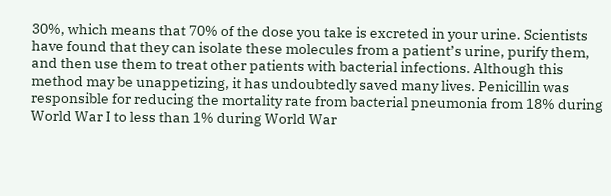30%, which means that 70% of the dose you take is excreted in your urine. Scientists have found that they can isolate these molecules from a patient’s urine, purify them, and then use them to treat other patients with bacterial infections. Although this method may be unappetizing, it has undoubtedly saved many lives. Penicillin was responsible for reducing the mortality rate from bacterial pneumonia from 18% during World War I to less than 1% during World War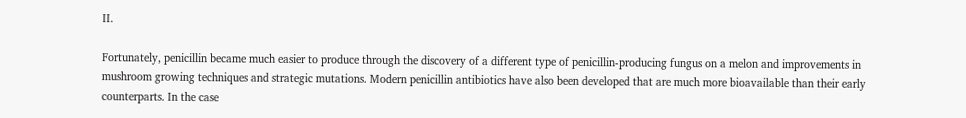II.

Fortunately, penicillin became much easier to produce through the discovery of a different type of penicillin-producing fungus on a melon and improvements in mushroom growing techniques and strategic mutations. Modern penicillin antibiotics have also been developed that are much more bioavailable than their early counterparts. In the case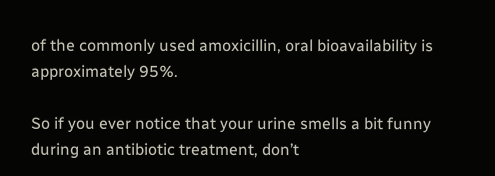of the commonly used amoxicillin, oral bioavailability is approximately 95%.

So if you ever notice that your urine smells a bit funny during an antibiotic treatment, don’t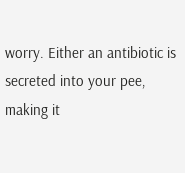worry. Either an antibiotic is secreted into your pee, making it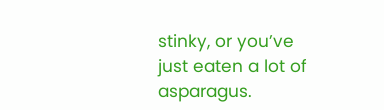stinky, or you’ve just eaten a lot of asparagus.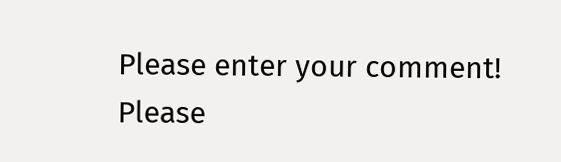Please enter your comment!
Please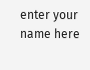enter your name here